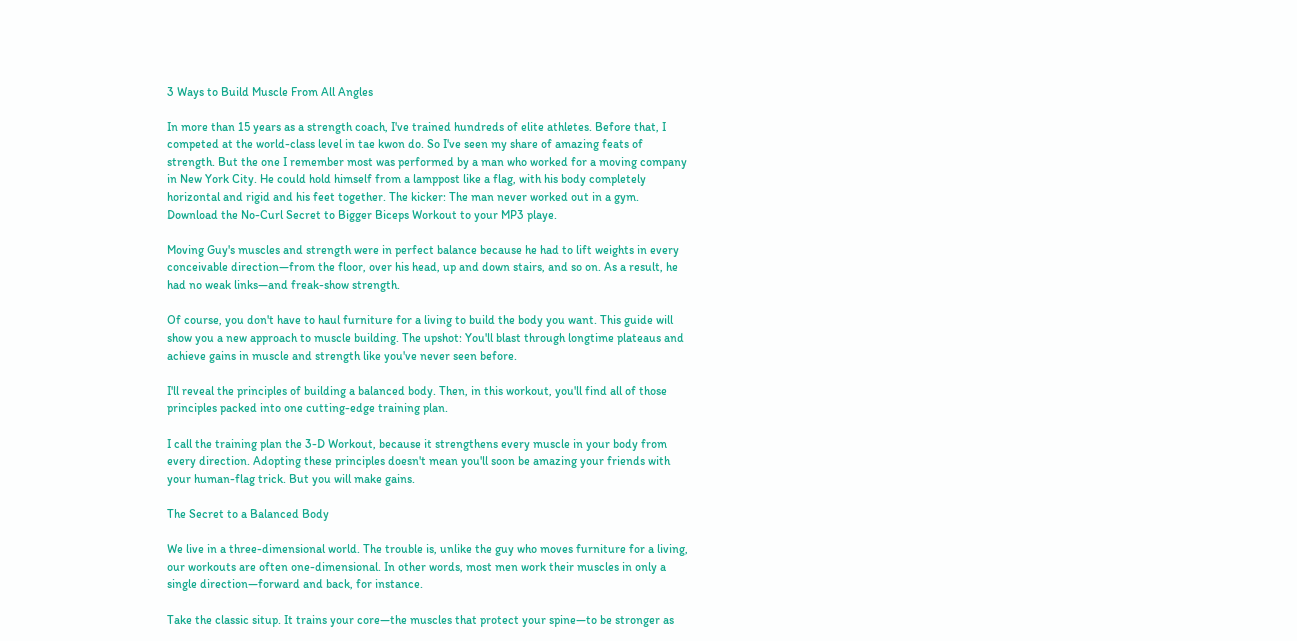3 Ways to Build Muscle From All Angles

In more than 15 years as a strength coach, I've trained hundreds of elite athletes. Before that, I competed at the world-class level in tae kwon do. So I've seen my share of amazing feats of strength. But the one I remember most was performed by a man who worked for a moving company in New York City. He could hold himself from a lamppost like a flag, with his body completely horizontal and rigid and his feet together. The kicker: The man never worked out in a gym. Download the No-Curl Secret to Bigger Biceps Workout to your MP3 playe.

Moving Guy's muscles and strength were in perfect balance because he had to lift weights in every conceivable direction—from the floor, over his head, up and down stairs, and so on. As a result, he had no weak links—and freak-show strength.

Of course, you don't have to haul furniture for a living to build the body you want. This guide will show you a new approach to muscle building. The upshot: You'll blast through longtime plateaus and achieve gains in muscle and strength like you've never seen before.

I'll reveal the principles of building a balanced body. Then, in this workout, you'll find all of those principles packed into one cutting-edge training plan.

I call the training plan the 3-D Workout, because it strengthens every muscle in your body from every direction. Adopting these principles doesn't mean you'll soon be amazing your friends with your human-flag trick. But you will make gains.

The Secret to a Balanced Body

We live in a three-dimensional world. The trouble is, unlike the guy who moves furniture for a living, our workouts are often one-dimensional. In other words, most men work their muscles in only a single direction—forward and back, for instance.

Take the classic situp. It trains your core—the muscles that protect your spine—to be stronger as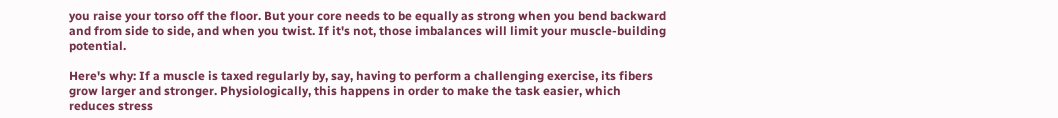you raise your torso off the floor. But your core needs to be equally as strong when you bend backward and from side to side, and when you twist. If it's not, those imbalances will limit your muscle-building potential.

Here's why: If a muscle is taxed regularly by, say, having to perform a challenging exercise, its fibers grow larger and stronger. Physiologically, this happens in order to make the task easier, which reduces stress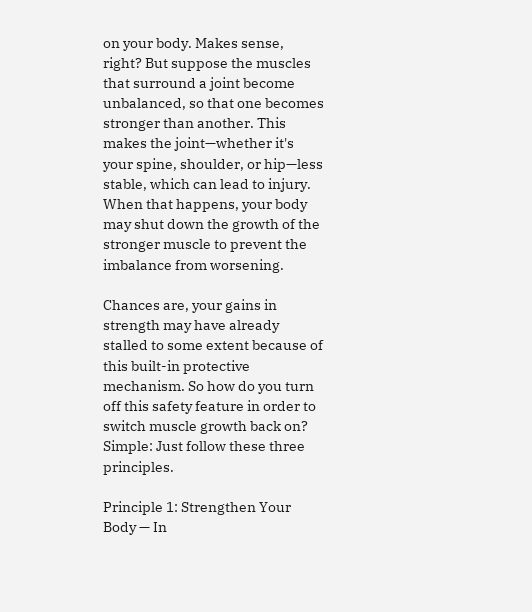on your body. Makes sense, right? But suppose the muscles that surround a joint become unbalanced, so that one becomes stronger than another. This makes the joint—whether it's your spine, shoulder, or hip—less stable, which can lead to injury. When that happens, your body may shut down the growth of the stronger muscle to prevent the imbalance from worsening.

Chances are, your gains in strength may have already stalled to some extent because of this built-in protective mechanism. So how do you turn off this safety feature in order to switch muscle growth back on? Simple: Just follow these three principles.

Principle 1: Strengthen Your Body — In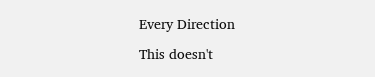Every Direction

This doesn't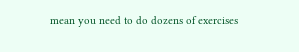mean you need to do dozens of exercises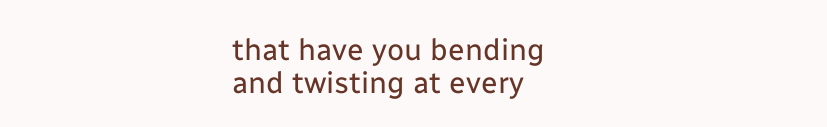that have you bending and twisting at every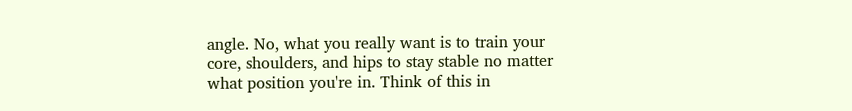angle. No, what you really want is to train your core, shoulders, and hips to stay stable no matter what position you're in. Think of this in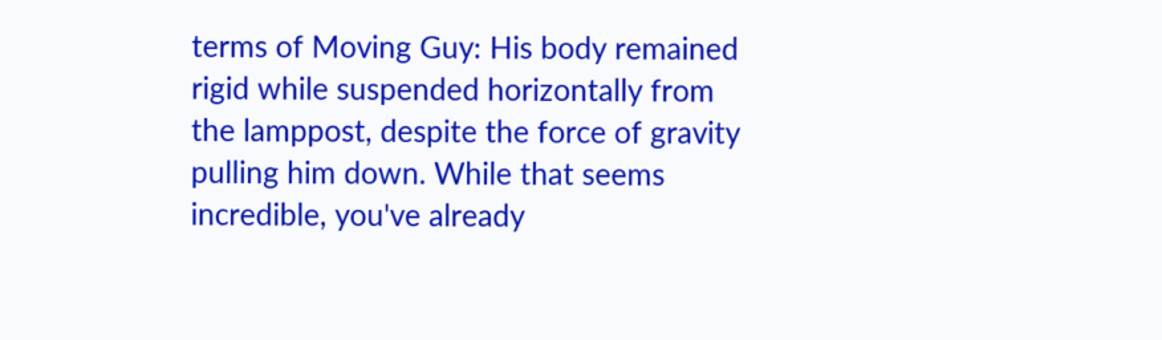terms of Moving Guy: His body remained rigid while suspended horizontally from the lamppost, despite the force of gravity pulling him down. While that seems incredible, you've already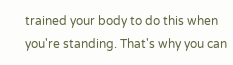trained your body to do this when you're standing. That's why you can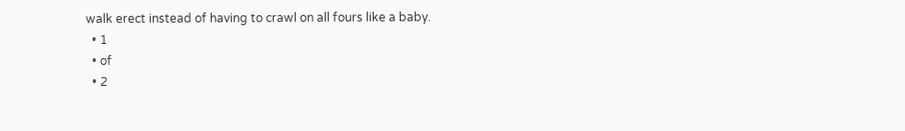walk erect instead of having to crawl on all fours like a baby.
  • 1
  • of
  • 2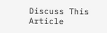Discuss This Article